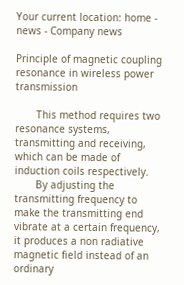Your current location: home - news - Company news

Principle of magnetic coupling resonance in wireless power transmission

       This method requires two resonance systems, transmitting and receiving, which can be made of induction coils respectively.
       By adjusting the transmitting frequency to make the transmitting end vibrate at a certain frequency, it produces a non radiative magnetic field instead of an ordinary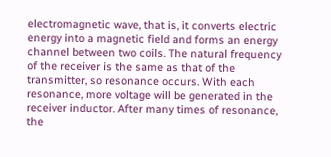electromagnetic wave, that is, it converts electric energy into a magnetic field and forms an energy channel between two coils. The natural frequency of the receiver is the same as that of the transmitter, so resonance occurs. With each resonance, more voltage will be generated in the receiver inductor. After many times of resonance, the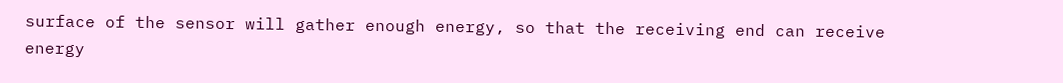surface of the sensor will gather enough energy, so that the receiving end can receive energy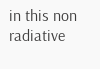in this non radiative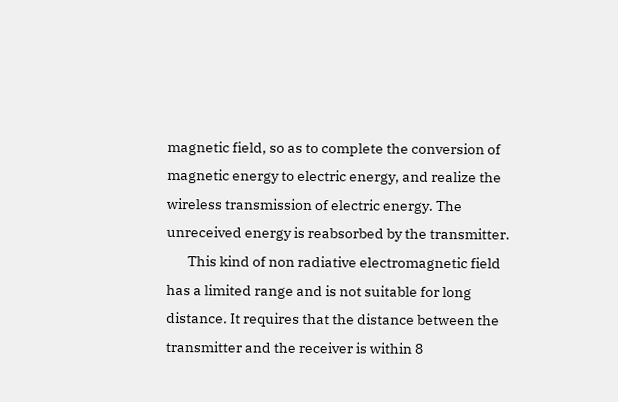magnetic field, so as to complete the conversion of magnetic energy to electric energy, and realize the wireless transmission of electric energy. The unreceived energy is reabsorbed by the transmitter.
       This kind of non radiative electromagnetic field has a limited range and is not suitable for long distance. It requires that the distance between the transmitter and the receiver is within 8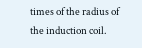times of the radius of the induction coil.